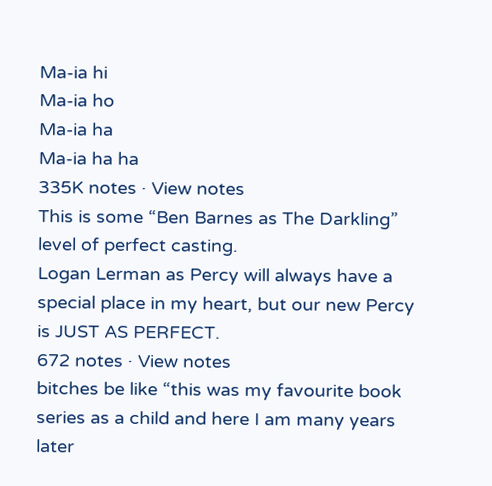Ma-ia hi
Ma-ia ho
Ma-ia ha
Ma-ia ha ha
335K notes · View notes
This is some “Ben Barnes as The Darkling” level of perfect casting.
Logan Lerman as Percy will always have a special place in my heart, but our new Percy is JUST AS PERFECT.
672 notes · View notes
bitches be like “this was my favourite book series as a child and here I am many years later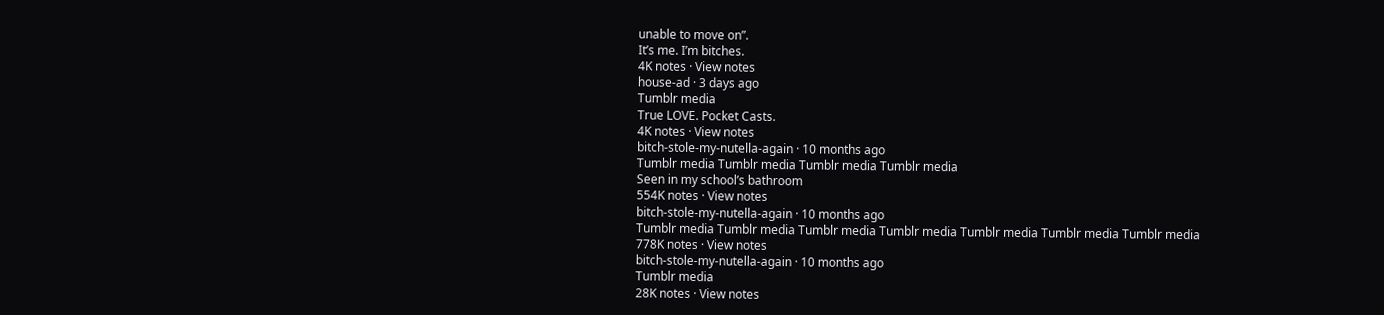unable to move on”.
It’s me. I’m bitches.
4K notes · View notes
house-ad · 3 days ago
Tumblr media
True LOVE. Pocket Casts.
4K notes · View notes
bitch-stole-my-nutella-again · 10 months ago
Tumblr media Tumblr media Tumblr media Tumblr media
Seen in my school’s bathroom
554K notes · View notes
bitch-stole-my-nutella-again · 10 months ago
Tumblr media Tumblr media Tumblr media Tumblr media Tumblr media Tumblr media Tumblr media
778K notes · View notes
bitch-stole-my-nutella-again · 10 months ago
Tumblr media
28K notes · View notes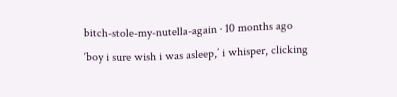bitch-stole-my-nutella-again · 10 months ago
‘boy i sure wish i was asleep,’ i whisper, clicking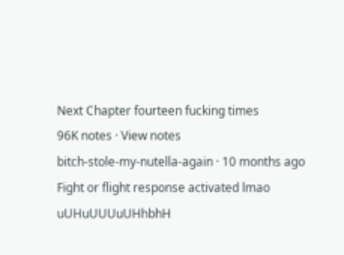Next Chapter fourteen fucking times
96K notes · View notes
bitch-stole-my-nutella-again · 10 months ago
Fight or flight response activated lmao
uUHuUUUuUHhbhH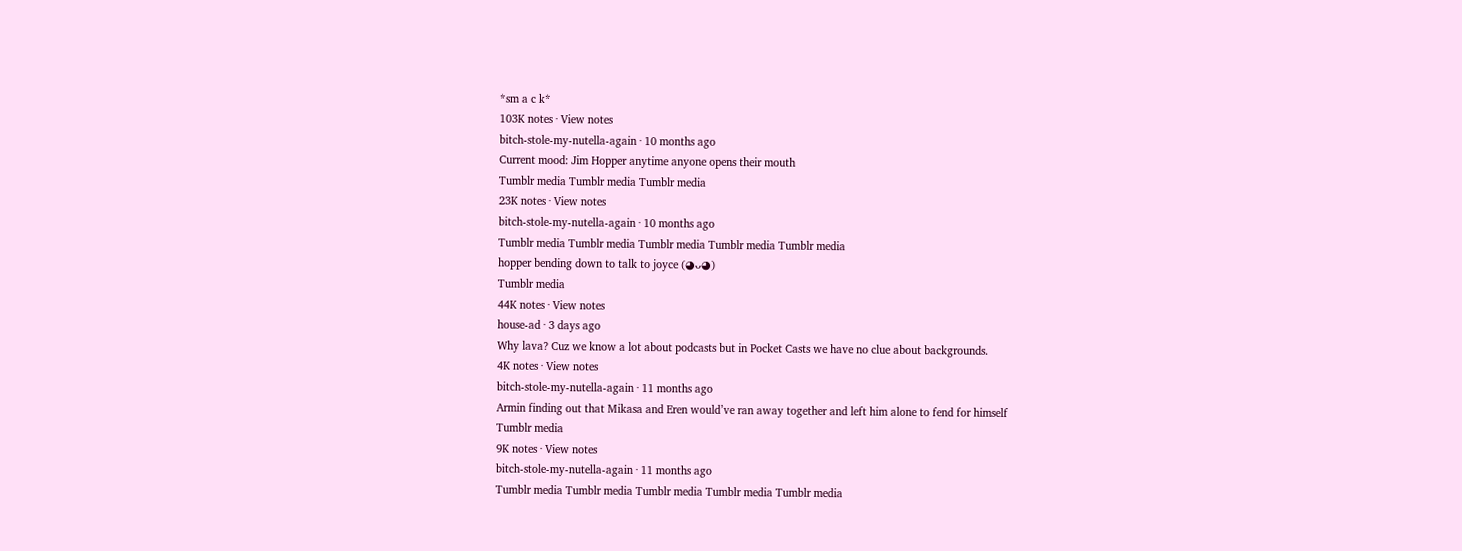*sm a c k*
103K notes · View notes
bitch-stole-my-nutella-again · 10 months ago
Current mood: Jim Hopper anytime anyone opens their mouth
Tumblr media Tumblr media Tumblr media
23K notes · View notes
bitch-stole-my-nutella-again · 10 months ago
Tumblr media Tumblr media Tumblr media Tumblr media Tumblr media
hopper bending down to talk to joyce (◕ᴗ◕)
Tumblr media
44K notes · View notes
house-ad · 3 days ago
Why lava? Cuz we know a lot about podcasts but in Pocket Casts we have no clue about backgrounds.
4K notes · View notes
bitch-stole-my-nutella-again · 11 months ago
Armin finding out that Mikasa and Eren would’ve ran away together and left him alone to fend for himself
Tumblr media
9K notes · View notes
bitch-stole-my-nutella-again · 11 months ago
Tumblr media Tumblr media Tumblr media Tumblr media Tumblr media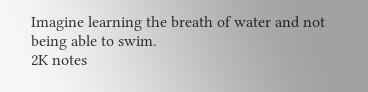Imagine learning the breath of water and not being able to swim.
2K notes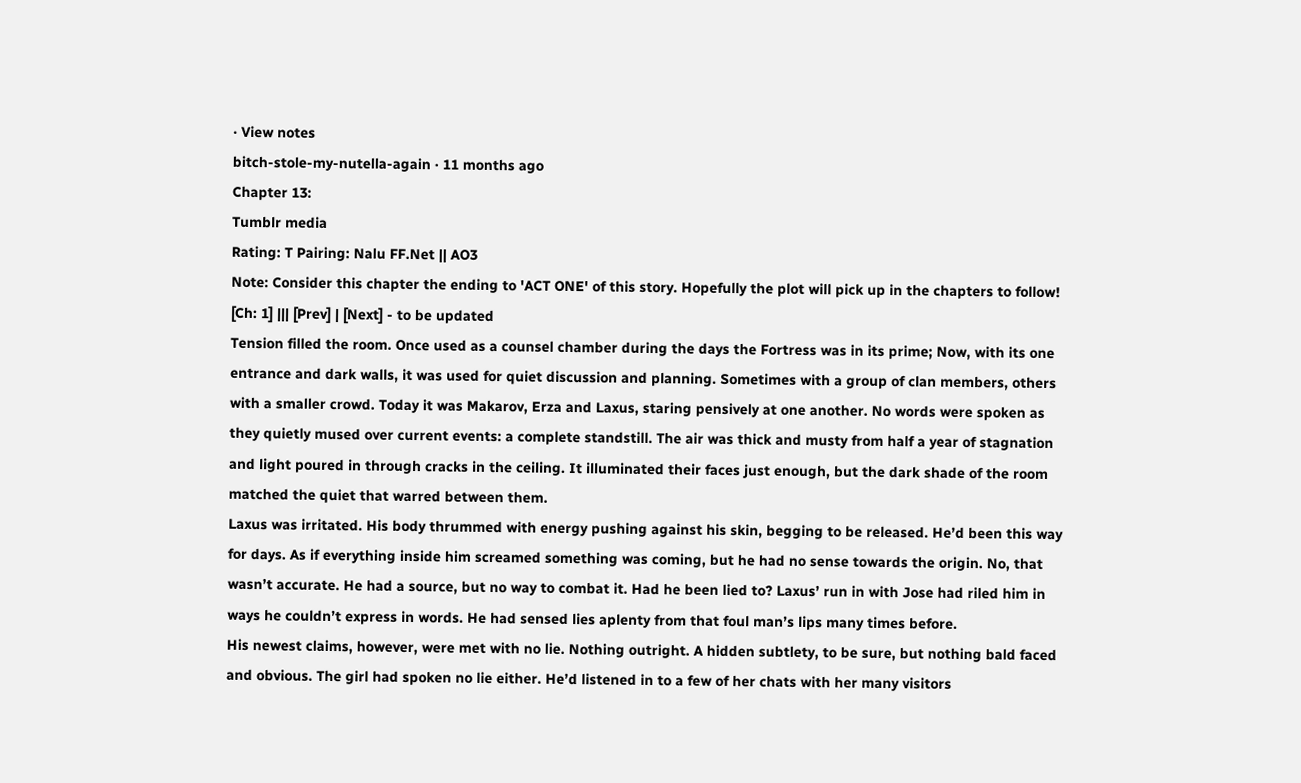· View notes
bitch-stole-my-nutella-again · 11 months ago
Chapter 13:
Tumblr media
Rating: T Pairing: Nalu FF.Net || AO3
Note: Consider this chapter the ending to 'ACT ONE' of this story. Hopefully the plot will pick up in the chapters to follow!
[Ch: 1] ||| [Prev] | [Next] - to be updated
Tension filled the room. Once used as a counsel chamber during the days the Fortress was in its prime; Now, with its one entrance and dark walls, it was used for quiet discussion and planning. Sometimes with a group of clan members, others with a smaller crowd. Today it was Makarov, Erza and Laxus, staring pensively at one another. No words were spoken as they quietly mused over current events: a complete standstill. The air was thick and musty from half a year of stagnation and light poured in through cracks in the ceiling. It illuminated their faces just enough, but the dark shade of the room matched the quiet that warred between them.
Laxus was irritated. His body thrummed with energy pushing against his skin, begging to be released. He’d been this way for days. As if everything inside him screamed something was coming, but he had no sense towards the origin. No, that wasn’t accurate. He had a source, but no way to combat it. Had he been lied to? Laxus’ run in with Jose had riled him in ways he couldn’t express in words. He had sensed lies aplenty from that foul man’s lips many times before.
His newest claims, however, were met with no lie. Nothing outright. A hidden subtlety, to be sure, but nothing bald faced and obvious. The girl had spoken no lie either. He’d listened in to a few of her chats with her many visitors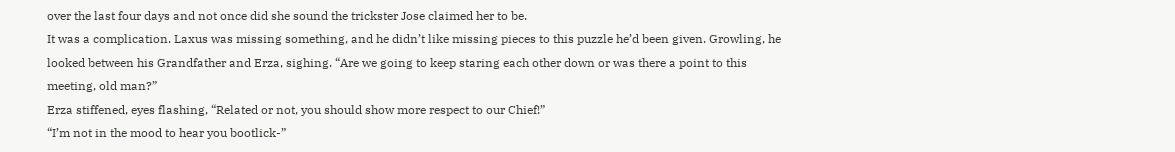over the last four days and not once did she sound the trickster Jose claimed her to be.
It was a complication. Laxus was missing something, and he didn’t like missing pieces to this puzzle he’d been given. Growling, he looked between his Grandfather and Erza, sighing. “Are we going to keep staring each other down or was there a point to this meeting, old man?”
Erza stiffened, eyes flashing, “Related or not, you should show more respect to our Chief!”
“I’m not in the mood to hear you bootlick-”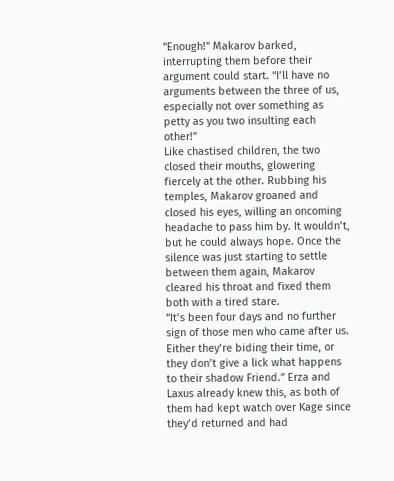“Enough!” Makarov barked, interrupting them before their argument could start. “I’ll have no arguments between the three of us, especially not over something as petty as you two insulting each other!”
Like chastised children, the two closed their mouths, glowering fiercely at the other. Rubbing his temples, Makarov groaned and closed his eyes, willing an oncoming headache to pass him by. It wouldn’t, but he could always hope. Once the silence was just starting to settle between them again, Makarov cleared his throat and fixed them both with a tired stare.
“It’s been four days and no further sign of those men who came after us. Either they’re biding their time, or they don’t give a lick what happens to their shadow Friend.” Erza and Laxus already knew this, as both of them had kept watch over Kage since they’d returned and had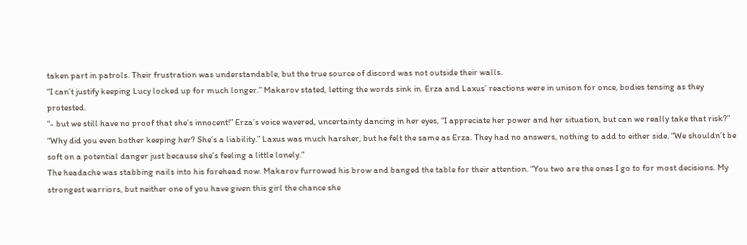taken part in patrols. Their frustration was understandable, but the true source of discord was not outside their walls.
“I can’t justify keeping Lucy locked up for much longer.” Makarov stated, letting the words sink in. Erza and Laxus’ reactions were in unison for once, bodies tensing as they protested.
“- but we still have no proof that she’s innocent!” Erza’s voice wavered, uncertainty dancing in her eyes, “I appreciate her power and her situation, but can we really take that risk?”
“Why did you even bother keeping her? She’s a liability.” Laxus was much harsher, but he felt the same as Erza. They had no answers, nothing to add to either side. “We shouldn’t be soft on a potential danger just because she’s feeling a little lonely.”
The headache was stabbing nails into his forehead now. Makarov furrowed his brow and banged the table for their attention. “You two are the ones I go to for most decisions. My strongest warriors, but neither one of you have given this girl the chance she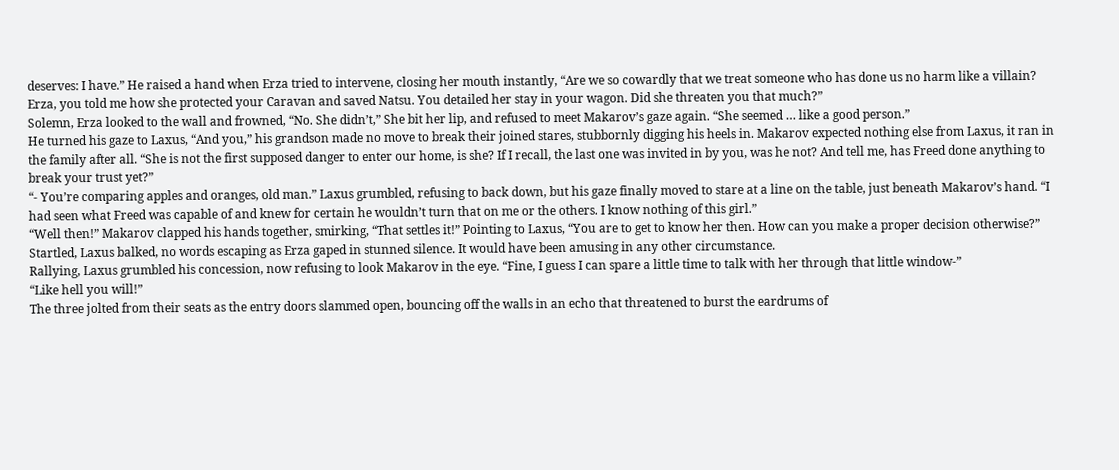deserves: I have.” He raised a hand when Erza tried to intervene, closing her mouth instantly, “Are we so cowardly that we treat someone who has done us no harm like a villain? Erza, you told me how she protected your Caravan and saved Natsu. You detailed her stay in your wagon. Did she threaten you that much?”
Solemn, Erza looked to the wall and frowned, “No. She didn’t,” She bit her lip, and refused to meet Makarov’s gaze again. “She seemed … like a good person.”
He turned his gaze to Laxus, “And you,” his grandson made no move to break their joined stares, stubbornly digging his heels in. Makarov expected nothing else from Laxus, it ran in the family after all. “She is not the first supposed danger to enter our home, is she? If I recall, the last one was invited in by you, was he not? And tell me, has Freed done anything to break your trust yet?”
“- You’re comparing apples and oranges, old man.” Laxus grumbled, refusing to back down, but his gaze finally moved to stare at a line on the table, just beneath Makarov’s hand. “I had seen what Freed was capable of and knew for certain he wouldn’t turn that on me or the others. I know nothing of this girl.”
“Well then!” Makarov clapped his hands together, smirking, “That settles it!” Pointing to Laxus, “You are to get to know her then. How can you make a proper decision otherwise?”
Startled, Laxus balked, no words escaping as Erza gaped in stunned silence. It would have been amusing in any other circumstance.
Rallying, Laxus grumbled his concession, now refusing to look Makarov in the eye. “Fine, I guess I can spare a little time to talk with her through that little window-”
“Like hell you will!”
The three jolted from their seats as the entry doors slammed open, bouncing off the walls in an echo that threatened to burst the eardrums of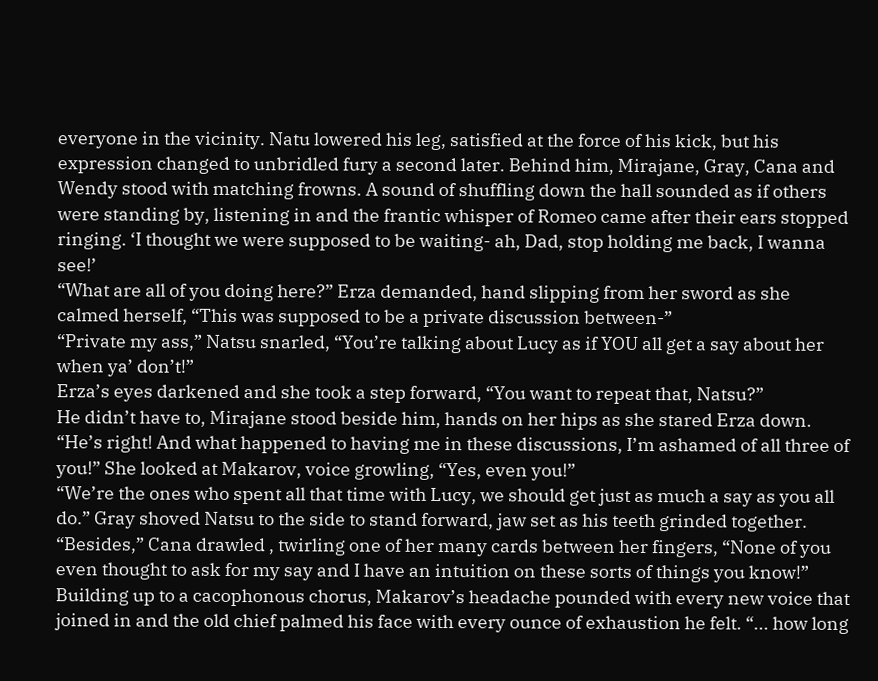everyone in the vicinity. Natu lowered his leg, satisfied at the force of his kick, but his expression changed to unbridled fury a second later. Behind him, Mirajane, Gray, Cana and Wendy stood with matching frowns. A sound of shuffling down the hall sounded as if others were standing by, listening in and the frantic whisper of Romeo came after their ears stopped ringing. ‘I thought we were supposed to be waiting- ah, Dad, stop holding me back, I wanna see!’
“What are all of you doing here?” Erza demanded, hand slipping from her sword as she calmed herself, “This was supposed to be a private discussion between-”
“Private my ass,” Natsu snarled, “You’re talking about Lucy as if YOU all get a say about her when ya’ don’t!”
Erza’s eyes darkened and she took a step forward, “You want to repeat that, Natsu?”
He didn’t have to, Mirajane stood beside him, hands on her hips as she stared Erza down. “He’s right! And what happened to having me in these discussions, I’m ashamed of all three of you!” She looked at Makarov, voice growling, “Yes, even you!”
“We’re the ones who spent all that time with Lucy, we should get just as much a say as you all do.” Gray shoved Natsu to the side to stand forward, jaw set as his teeth grinded together.
“Besides,” Cana drawled , twirling one of her many cards between her fingers, “None of you even thought to ask for my say and I have an intuition on these sorts of things you know!”
Building up to a cacophonous chorus, Makarov’s headache pounded with every new voice that joined in and the old chief palmed his face with every ounce of exhaustion he felt. “... how long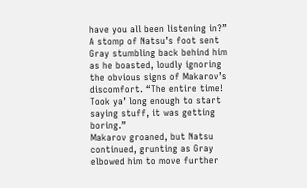have you all been listening in?”
A stomp of Natsu’s foot sent Gray stumbling back behind him as he boasted, loudly ignoring the obvious signs of Makarov’s discomfort. “The entire time! Took ya’ long enough to start saying stuff, it was getting boring.”
Makarov groaned, but Natsu continued, grunting as Gray elbowed him to move further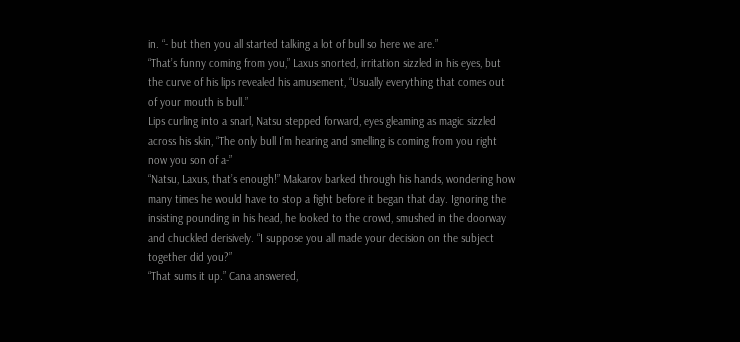in. “- but then you all started talking a lot of bull so here we are.”
“That’s funny coming from you,” Laxus snorted, irritation sizzled in his eyes, but the curve of his lips revealed his amusement, “Usually everything that comes out of your mouth is bull.”
Lips curling into a snarl, Natsu stepped forward, eyes gleaming as magic sizzled across his skin, “The only bull I’m hearing and smelling is coming from you right now you son of a-”
“Natsu, Laxus, that’s enough!” Makarov barked through his hands, wondering how many times he would have to stop a fight before it began that day. Ignoring the insisting pounding in his head, he looked to the crowd, smushed in the doorway and chuckled derisively. “I suppose you all made your decision on the subject together did you?”
“That sums it up.” Cana answered,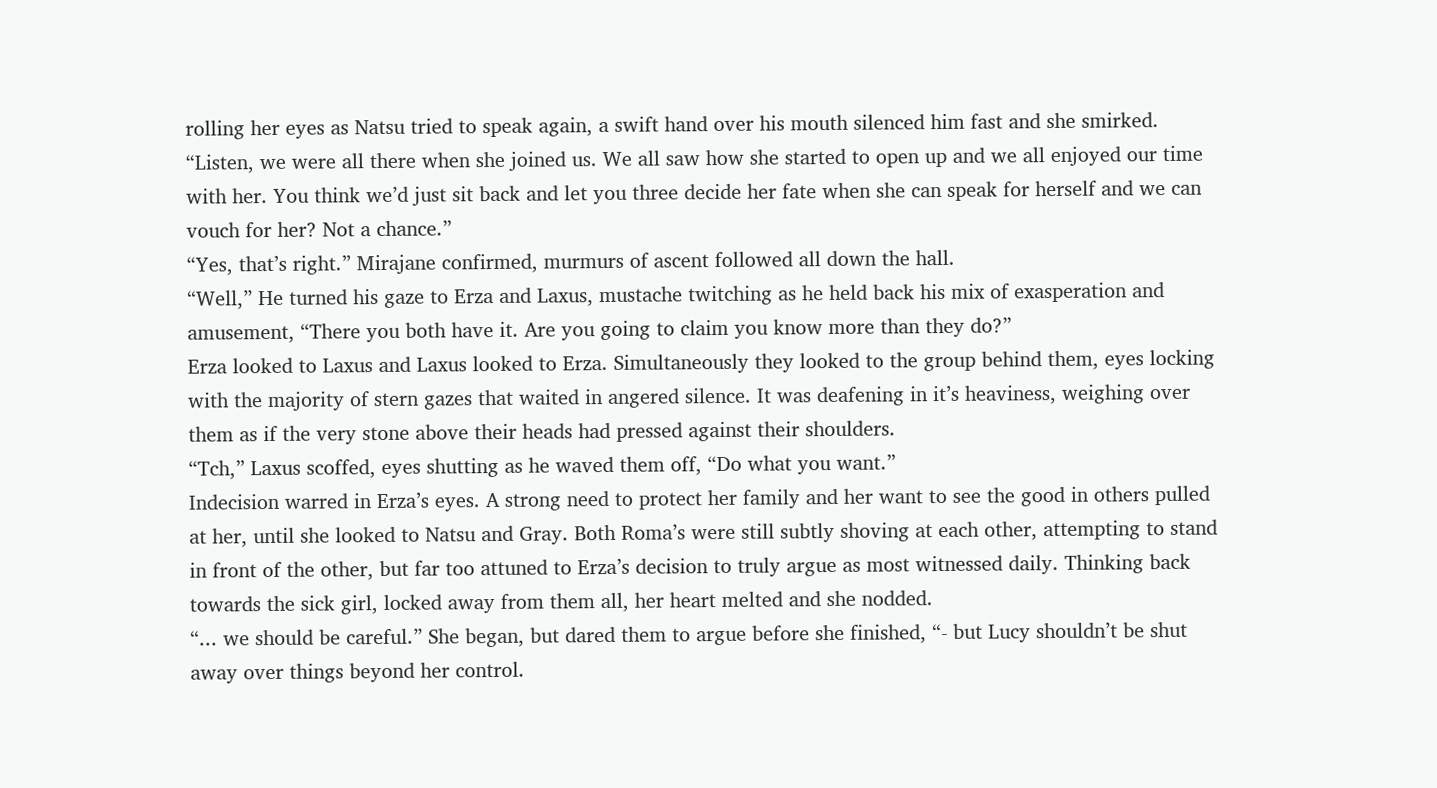rolling her eyes as Natsu tried to speak again, a swift hand over his mouth silenced him fast and she smirked. “Listen, we were all there when she joined us. We all saw how she started to open up and we all enjoyed our time with her. You think we’d just sit back and let you three decide her fate when she can speak for herself and we can vouch for her? Not a chance.”
“Yes, that’s right.” Mirajane confirmed, murmurs of ascent followed all down the hall.
“Well,” He turned his gaze to Erza and Laxus, mustache twitching as he held back his mix of exasperation and amusement, “There you both have it. Are you going to claim you know more than they do?”
Erza looked to Laxus and Laxus looked to Erza. Simultaneously they looked to the group behind them, eyes locking with the majority of stern gazes that waited in angered silence. It was deafening in it’s heaviness, weighing over them as if the very stone above their heads had pressed against their shoulders.
“Tch,” Laxus scoffed, eyes shutting as he waved them off, “Do what you want.”
Indecision warred in Erza’s eyes. A strong need to protect her family and her want to see the good in others pulled at her, until she looked to Natsu and Gray. Both Roma’s were still subtly shoving at each other, attempting to stand in front of the other, but far too attuned to Erza’s decision to truly argue as most witnessed daily. Thinking back towards the sick girl, locked away from them all, her heart melted and she nodded.
“... we should be careful.” She began, but dared them to argue before she finished, “- but Lucy shouldn’t be shut away over things beyond her control.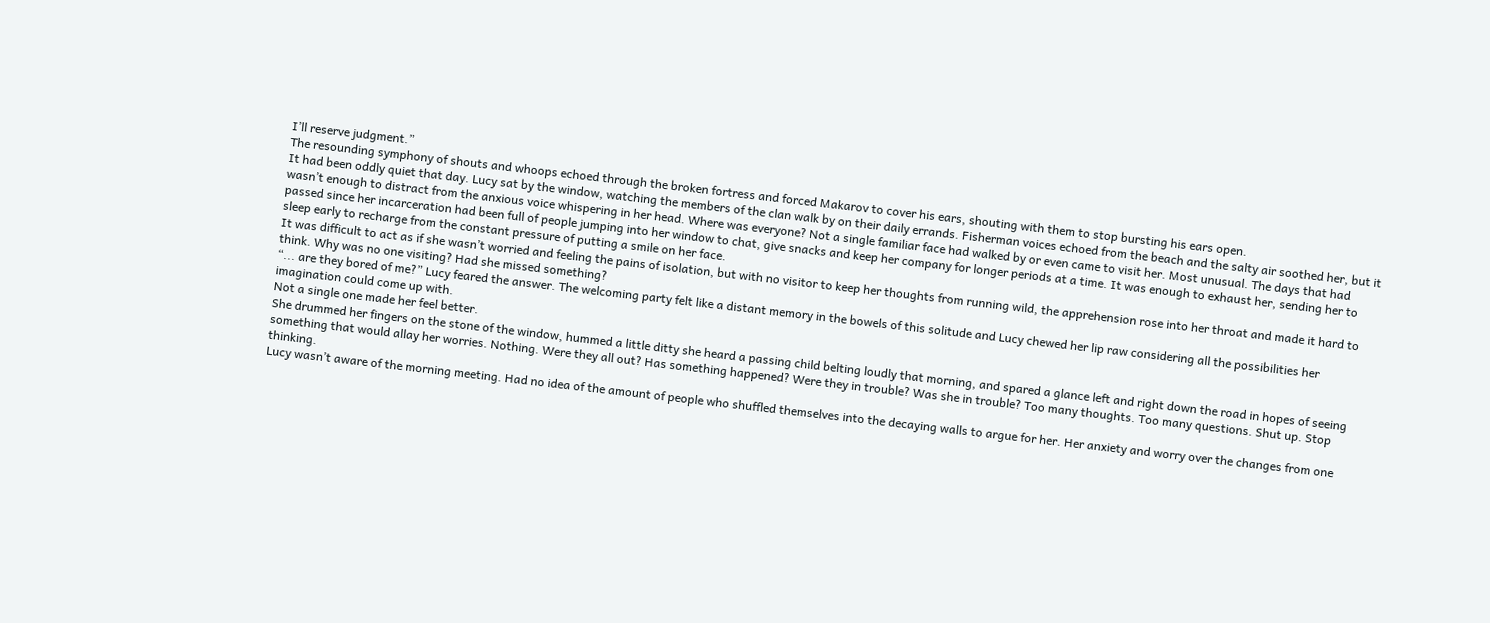I’ll reserve judgment.”
The resounding symphony of shouts and whoops echoed through the broken fortress and forced Makarov to cover his ears, shouting with them to stop bursting his ears open.
It had been oddly quiet that day. Lucy sat by the window, watching the members of the clan walk by on their daily errands. Fisherman voices echoed from the beach and the salty air soothed her, but it wasn’t enough to distract from the anxious voice whispering in her head. Where was everyone? Not a single familiar face had walked by or even came to visit her. Most unusual. The days that had passed since her incarceration had been full of people jumping into her window to chat, give snacks and keep her company for longer periods at a time. It was enough to exhaust her, sending her to sleep early to recharge from the constant pressure of putting a smile on her face.
It was difficult to act as if she wasn’t worried and feeling the pains of isolation, but with no visitor to keep her thoughts from running wild, the apprehension rose into her throat and made it hard to think. Why was no one visiting? Had she missed something?
“... are they bored of me?” Lucy feared the answer. The welcoming party felt like a distant memory in the bowels of this solitude and Lucy chewed her lip raw considering all the possibilities her imagination could come up with.
Not a single one made her feel better.
She drummed her fingers on the stone of the window, hummed a little ditty she heard a passing child belting loudly that morning, and spared a glance left and right down the road in hopes of seeing something that would allay her worries. Nothing. Were they all out? Has something happened? Were they in trouble? Was she in trouble? Too many thoughts. Too many questions. Shut up. Stop thinking.
Lucy wasn’t aware of the morning meeting. Had no idea of the amount of people who shuffled themselves into the decaying walls to argue for her. Her anxiety and worry over the changes from one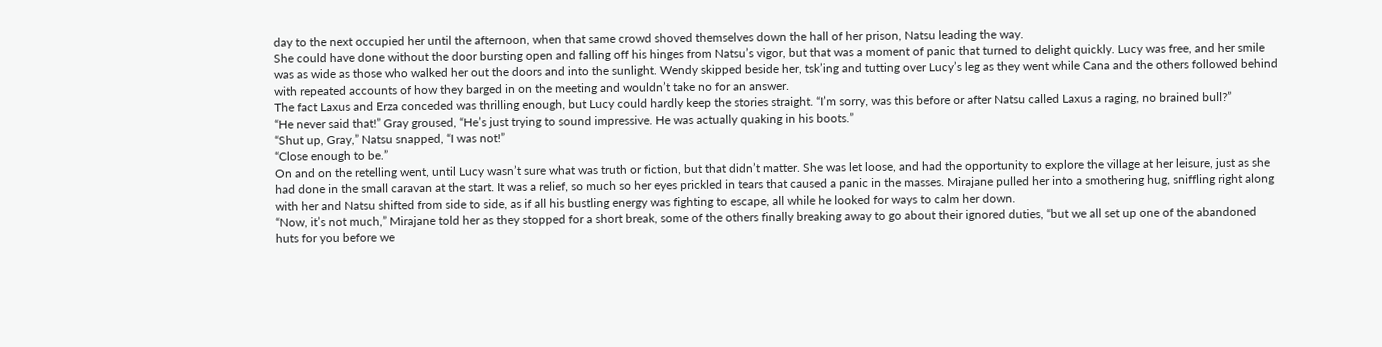day to the next occupied her until the afternoon, when that same crowd shoved themselves down the hall of her prison, Natsu leading the way.
She could have done without the door bursting open and falling off his hinges from Natsu’s vigor, but that was a moment of panic that turned to delight quickly. Lucy was free, and her smile was as wide as those who walked her out the doors and into the sunlight. Wendy skipped beside her, tsk’ing and tutting over Lucy’s leg as they went while Cana and the others followed behind with repeated accounts of how they barged in on the meeting and wouldn’t take no for an answer.
The fact Laxus and Erza conceded was thrilling enough, but Lucy could hardly keep the stories straight. “I’m sorry, was this before or after Natsu called Laxus a raging, no brained bull?”
“He never said that!” Gray groused, “He’s just trying to sound impressive. He was actually quaking in his boots.”
“Shut up, Gray,” Natsu snapped, “I was not!”
“Close enough to be.”
On and on the retelling went, until Lucy wasn’t sure what was truth or fiction, but that didn’t matter. She was let loose, and had the opportunity to explore the village at her leisure, just as she had done in the small caravan at the start. It was a relief, so much so her eyes prickled in tears that caused a panic in the masses. Mirajane pulled her into a smothering hug, sniffling right along with her and Natsu shifted from side to side, as if all his bustling energy was fighting to escape, all while he looked for ways to calm her down.
“Now, it’s not much,” Mirajane told her as they stopped for a short break, some of the others finally breaking away to go about their ignored duties, “but we all set up one of the abandoned huts for you before we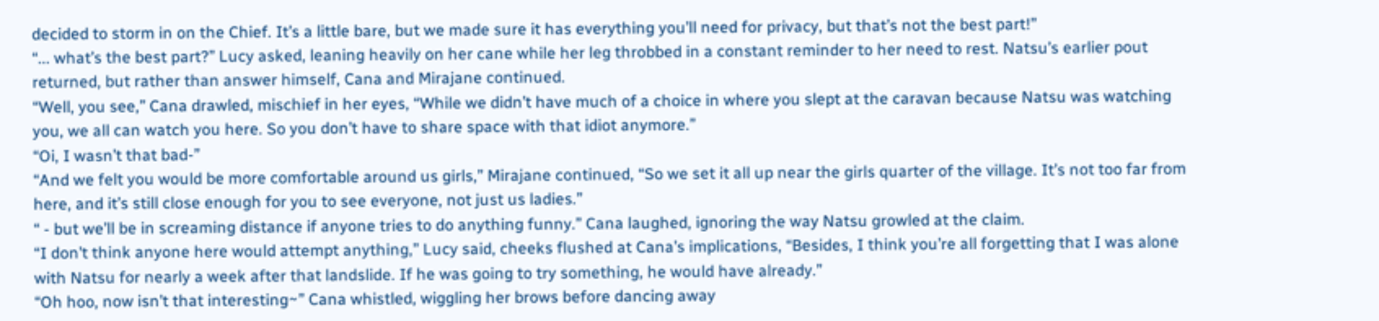decided to storm in on the Chief. It’s a little bare, but we made sure it has everything you’ll need for privacy, but that’s not the best part!”
“... what’s the best part?” Lucy asked, leaning heavily on her cane while her leg throbbed in a constant reminder to her need to rest. Natsu’s earlier pout returned, but rather than answer himself, Cana and Mirajane continued.
“Well, you see,” Cana drawled, mischief in her eyes, “While we didn’t have much of a choice in where you slept at the caravan because Natsu was watching you, we all can watch you here. So you don’t have to share space with that idiot anymore.”
“Oi, I wasn’t that bad-”
“And we felt you would be more comfortable around us girls,” Mirajane continued, “So we set it all up near the girls quarter of the village. It’s not too far from here, and it’s still close enough for you to see everyone, not just us ladies.”
“ - but we’ll be in screaming distance if anyone tries to do anything funny.” Cana laughed, ignoring the way Natsu growled at the claim.
“I don’t think anyone here would attempt anything,” Lucy said, cheeks flushed at Cana’s implications, “Besides, I think you’re all forgetting that I was alone with Natsu for nearly a week after that landslide. If he was going to try something, he would have already.”
“Oh hoo, now isn’t that interesting~” Cana whistled, wiggling her brows before dancing away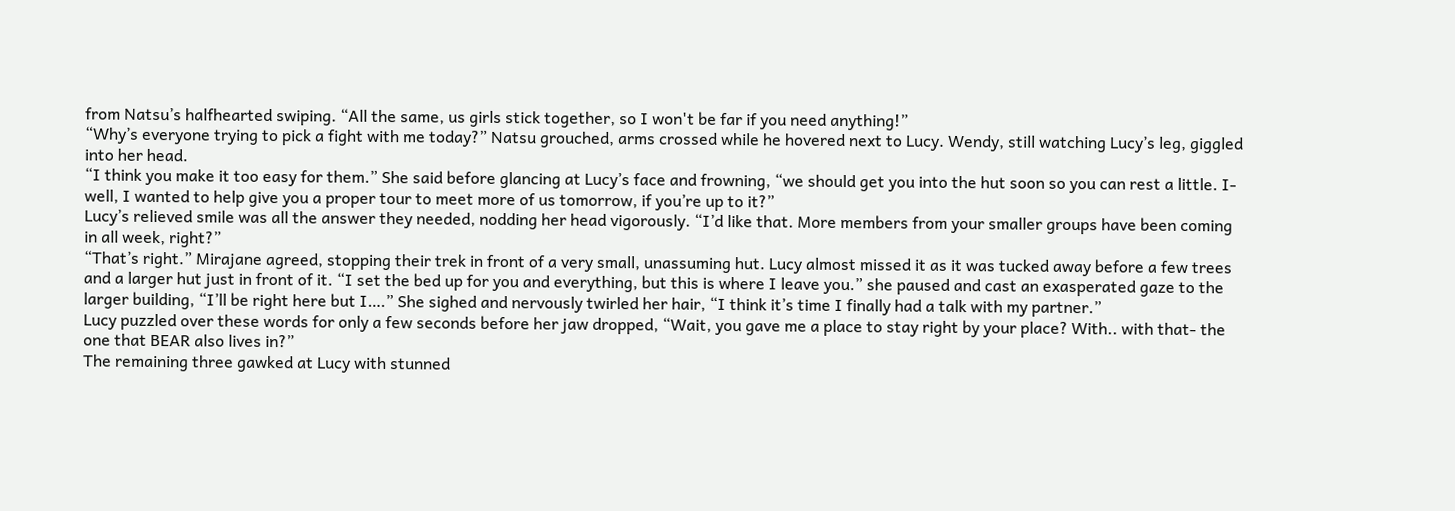from Natsu’s halfhearted swiping. “All the same, us girls stick together, so I won't be far if you need anything!”
“Why’s everyone trying to pick a fight with me today?” Natsu grouched, arms crossed while he hovered next to Lucy. Wendy, still watching Lucy’s leg, giggled into her head.
“I think you make it too easy for them.” She said before glancing at Lucy’s face and frowning, “we should get you into the hut soon so you can rest a little. I- well, I wanted to help give you a proper tour to meet more of us tomorrow, if you’re up to it?”
Lucy’s relieved smile was all the answer they needed, nodding her head vigorously. “I’d like that. More members from your smaller groups have been coming in all week, right?”
“That’s right.” Mirajane agreed, stopping their trek in front of a very small, unassuming hut. Lucy almost missed it as it was tucked away before a few trees and a larger hut just in front of it. “I set the bed up for you and everything, but this is where I leave you.” she paused and cast an exasperated gaze to the larger building, “I’ll be right here but I….” She sighed and nervously twirled her hair, “I think it’s time I finally had a talk with my partner.”
Lucy puzzled over these words for only a few seconds before her jaw dropped, “Wait, you gave me a place to stay right by your place? With.. with that- the one that BEAR also lives in?”
The remaining three gawked at Lucy with stunned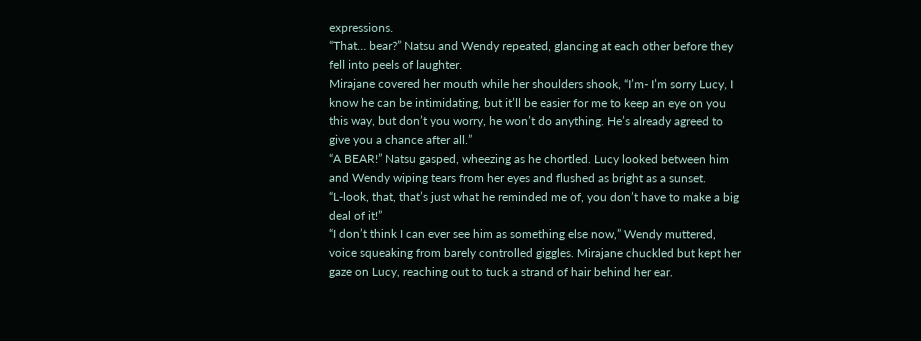expressions.
“That… bear?” Natsu and Wendy repeated, glancing at each other before they fell into peels of laughter.
Mirajane covered her mouth while her shoulders shook, “I’m- I’m sorry Lucy, I know he can be intimidating, but it’ll be easier for me to keep an eye on you this way, but don’t you worry, he won’t do anything. He’s already agreed to give you a chance after all.”
“A BEAR!” Natsu gasped, wheezing as he chortled. Lucy looked between him and Wendy wiping tears from her eyes and flushed as bright as a sunset.
“L-look, that, that’s just what he reminded me of, you don’t have to make a big deal of it!”
“I don’t think I can ever see him as something else now,” Wendy muttered, voice squeaking from barely controlled giggles. Mirajane chuckled but kept her gaze on Lucy, reaching out to tuck a strand of hair behind her ear.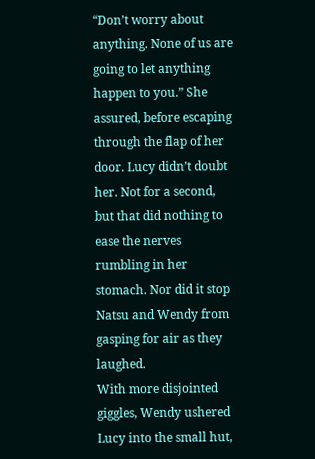“Don’t worry about anything. None of us are going to let anything happen to you.” She assured, before escaping through the flap of her door. Lucy didn’t doubt her. Not for a second, but that did nothing to ease the nerves rumbling in her stomach. Nor did it stop Natsu and Wendy from gasping for air as they laughed.
With more disjointed giggles, Wendy ushered Lucy into the small hut,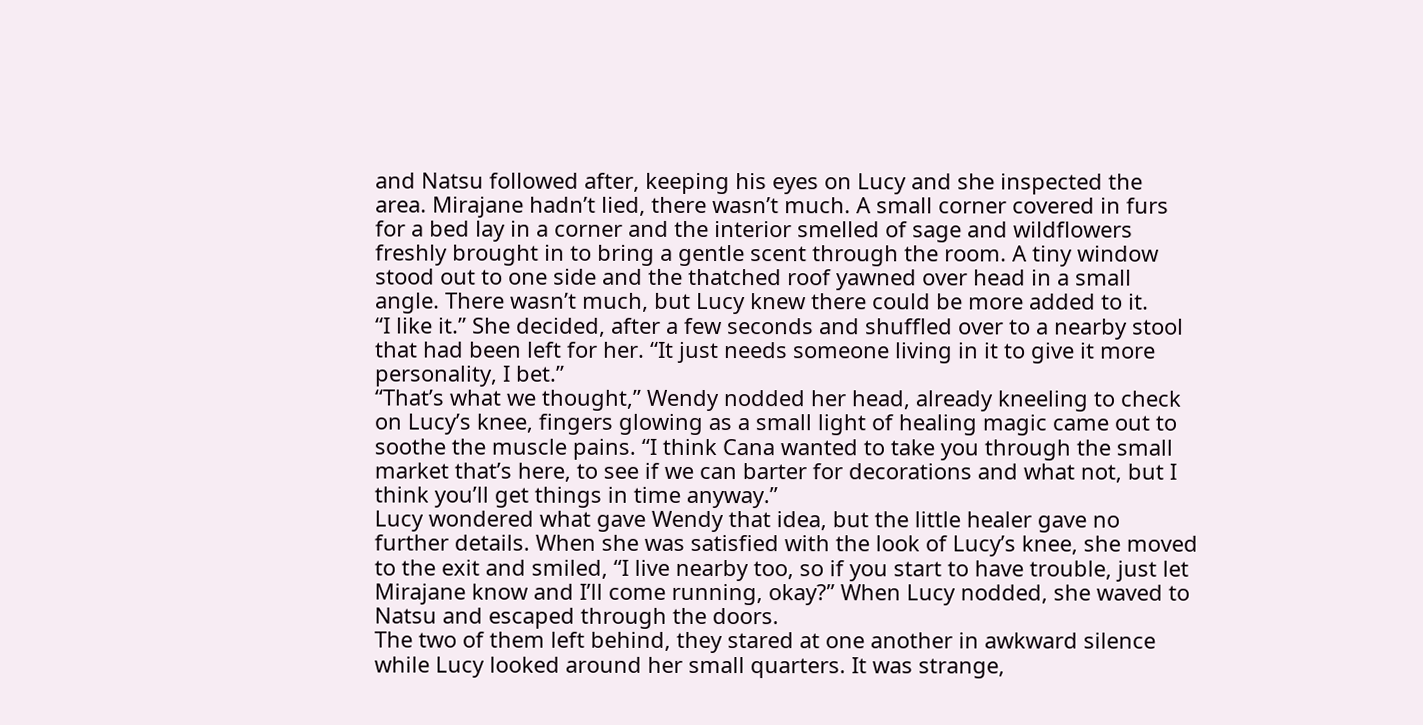and Natsu followed after, keeping his eyes on Lucy and she inspected the area. Mirajane hadn’t lied, there wasn’t much. A small corner covered in furs for a bed lay in a corner and the interior smelled of sage and wildflowers freshly brought in to bring a gentle scent through the room. A tiny window stood out to one side and the thatched roof yawned over head in a small angle. There wasn’t much, but Lucy knew there could be more added to it.
“I like it.” She decided, after a few seconds and shuffled over to a nearby stool that had been left for her. “It just needs someone living in it to give it more personality, I bet.”
“That’s what we thought,” Wendy nodded her head, already kneeling to check on Lucy’s knee, fingers glowing as a small light of healing magic came out to soothe the muscle pains. “I think Cana wanted to take you through the small market that’s here, to see if we can barter for decorations and what not, but I think you’ll get things in time anyway.”
Lucy wondered what gave Wendy that idea, but the little healer gave no further details. When she was satisfied with the look of Lucy’s knee, she moved to the exit and smiled, “I live nearby too, so if you start to have trouble, just let Mirajane know and I’ll come running, okay?” When Lucy nodded, she waved to Natsu and escaped through the doors.
The two of them left behind, they stared at one another in awkward silence while Lucy looked around her small quarters. It was strange,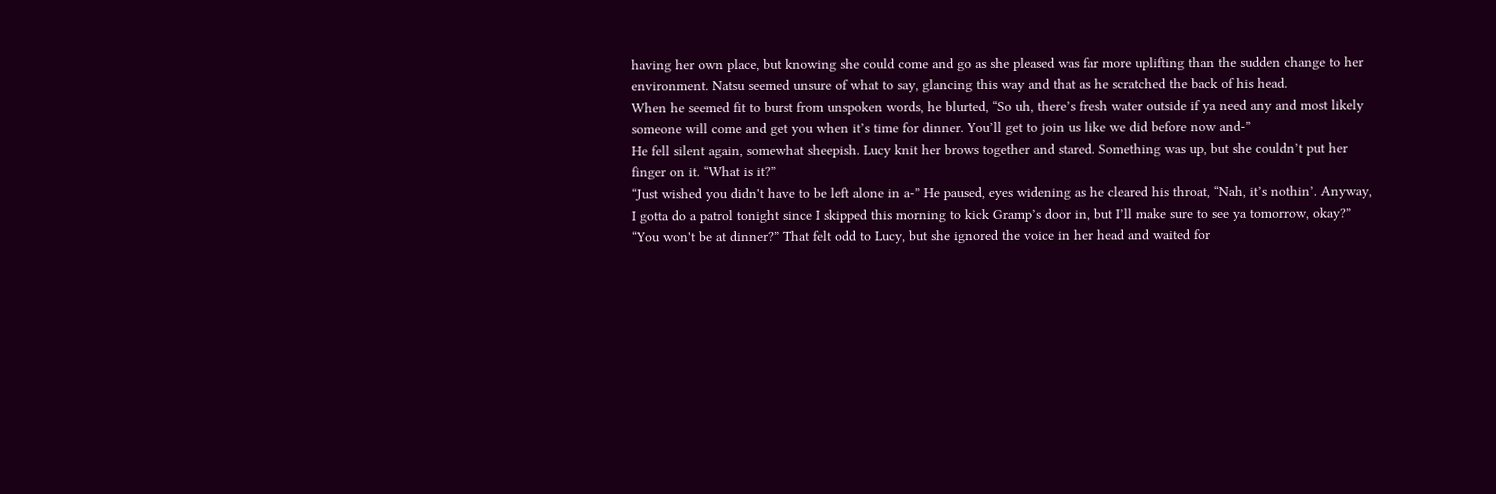having her own place, but knowing she could come and go as she pleased was far more uplifting than the sudden change to her environment. Natsu seemed unsure of what to say, glancing this way and that as he scratched the back of his head.
When he seemed fit to burst from unspoken words, he blurted, “So uh, there’s fresh water outside if ya need any and most likely someone will come and get you when it’s time for dinner. You’ll get to join us like we did before now and-”
He fell silent again, somewhat sheepish. Lucy knit her brows together and stared. Something was up, but she couldn’t put her finger on it. “What is it?”
“Just wished you didn't have to be left alone in a-” He paused, eyes widening as he cleared his throat, “Nah, it’s nothin’. Anyway, I gotta do a patrol tonight since I skipped this morning to kick Gramp’s door in, but I’ll make sure to see ya tomorrow, okay?”
“You won't be at dinner?” That felt odd to Lucy, but she ignored the voice in her head and waited for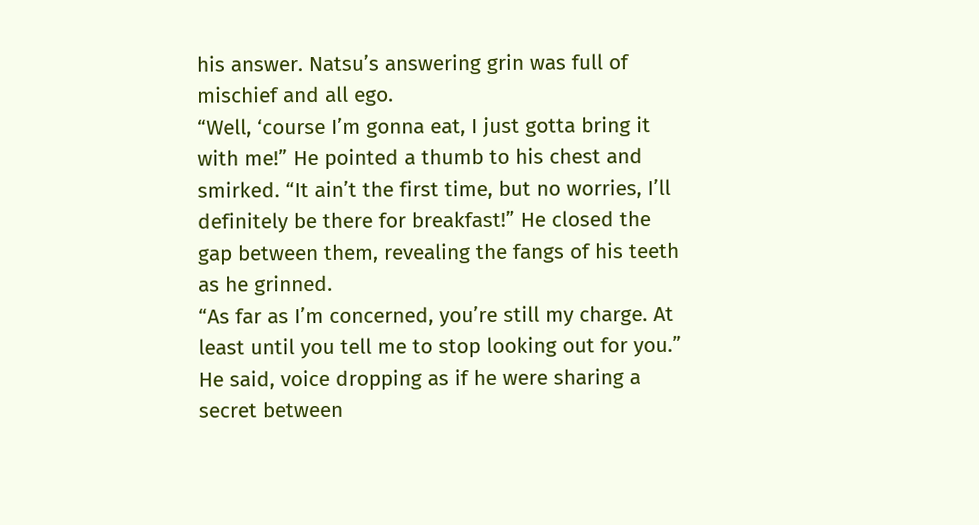his answer. Natsu’s answering grin was full of mischief and all ego.
“Well, ‘course I’m gonna eat, I just gotta bring it with me!” He pointed a thumb to his chest and smirked. “It ain’t the first time, but no worries, I’ll definitely be there for breakfast!” He closed the gap between them, revealing the fangs of his teeth as he grinned.
“As far as I’m concerned, you’re still my charge. At least until you tell me to stop looking out for you.” He said, voice dropping as if he were sharing a secret between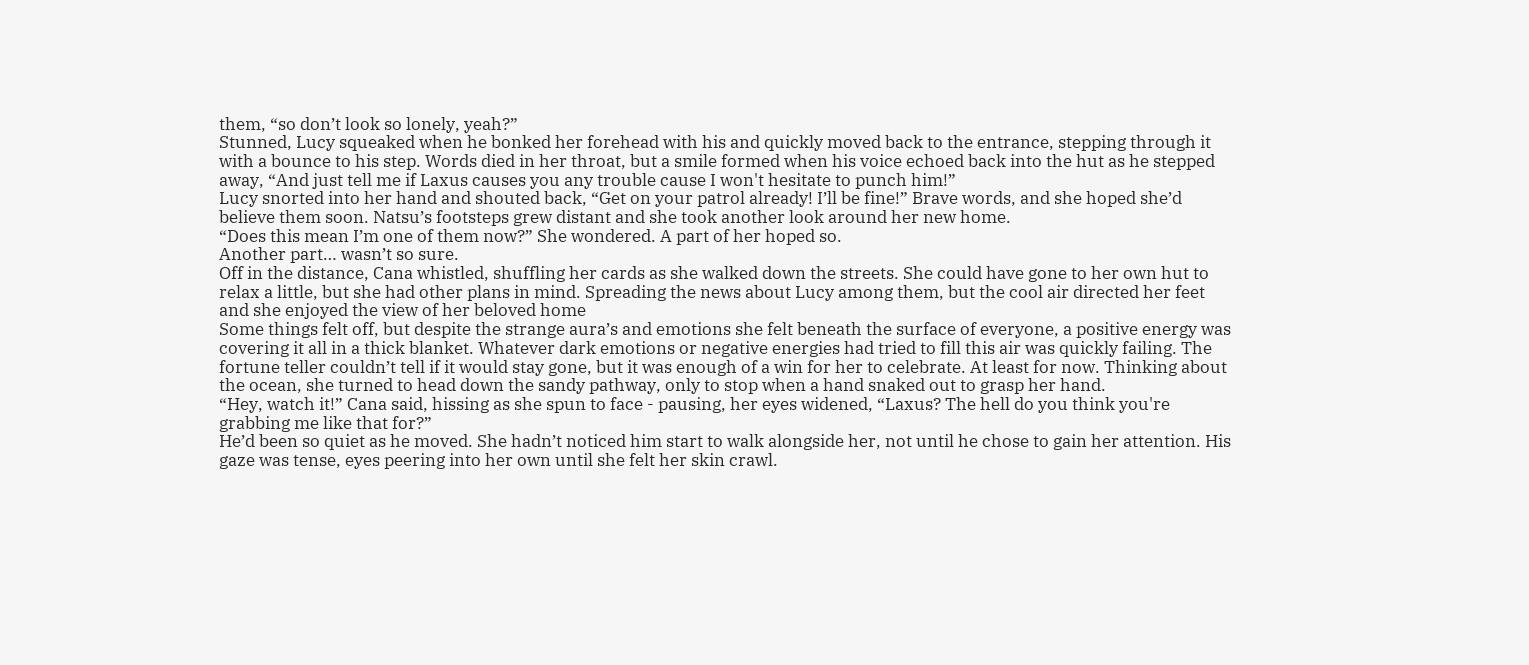them, “so don’t look so lonely, yeah?”
Stunned, Lucy squeaked when he bonked her forehead with his and quickly moved back to the entrance, stepping through it with a bounce to his step. Words died in her throat, but a smile formed when his voice echoed back into the hut as he stepped away, “And just tell me if Laxus causes you any trouble cause I won't hesitate to punch him!”
Lucy snorted into her hand and shouted back, “Get on your patrol already! I’ll be fine!” Brave words, and she hoped she’d believe them soon. Natsu’s footsteps grew distant and she took another look around her new home.
“Does this mean I’m one of them now?” She wondered. A part of her hoped so.
Another part… wasn’t so sure.
Off in the distance, Cana whistled, shuffling her cards as she walked down the streets. She could have gone to her own hut to relax a little, but she had other plans in mind. Spreading the news about Lucy among them, but the cool air directed her feet and she enjoyed the view of her beloved home
Some things felt off, but despite the strange aura’s and emotions she felt beneath the surface of everyone, a positive energy was covering it all in a thick blanket. Whatever dark emotions or negative energies had tried to fill this air was quickly failing. The fortune teller couldn’t tell if it would stay gone, but it was enough of a win for her to celebrate. At least for now. Thinking about the ocean, she turned to head down the sandy pathway, only to stop when a hand snaked out to grasp her hand.
“Hey, watch it!” Cana said, hissing as she spun to face - pausing, her eyes widened, “Laxus? The hell do you think you're grabbing me like that for?”
He’d been so quiet as he moved. She hadn’t noticed him start to walk alongside her, not until he chose to gain her attention. His gaze was tense, eyes peering into her own until she felt her skin crawl.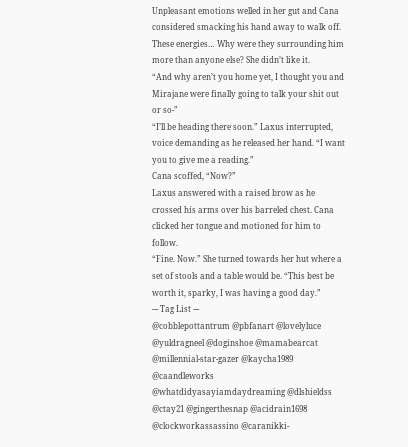Unpleasant emotions welled in her gut and Cana considered smacking his hand away to walk off. These energies… Why were they surrounding him more than anyone else? She didn’t like it.
“And why aren’t you home yet, I thought you and Mirajane were finally going to talk your shit out or so-”
“I’ll be heading there soon.” Laxus interrupted, voice demanding as he released her hand. “I want you to give me a reading.”
Cana scoffed, “Now?”
Laxus answered with a raised brow as he crossed his arms over his barreled chest. Cana clicked her tongue and motioned for him to follow.
“Fine. Now.” She turned towards her hut where a set of stools and a table would be. “This best be worth it, sparky, I was having a good day.”
--- Tag List ---
@cobblepottantrum @pbfanart @lovelyluce @yuldragneel @doginshoe @mamabearcat @millennial-star-gazer @kaycha1989 @caandleworks @whatdidyasayiamdaydreaming @dlshieldss @ctay21 @gingerthesnap @acidrain1698 @clockworkassassino @caranikki-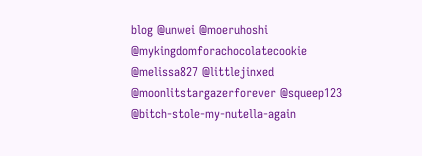blog @unwei @moeruhoshi @mykingdomforachocolatecookie @melissa827 @littlejinxed @moonlitstargazerforever @squeep123 @bitch-stole-my-nutella-again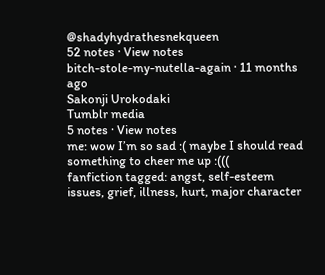@shadyhydrathesnekqueen
52 notes · View notes
bitch-stole-my-nutella-again · 11 months ago
Sakonji Urokodaki
Tumblr media
5 notes · View notes
me: wow I’m so sad :( maybe I should read something to cheer me up :(((
fanfiction tagged: angst, self-esteem issues, grief, illness, hurt, major character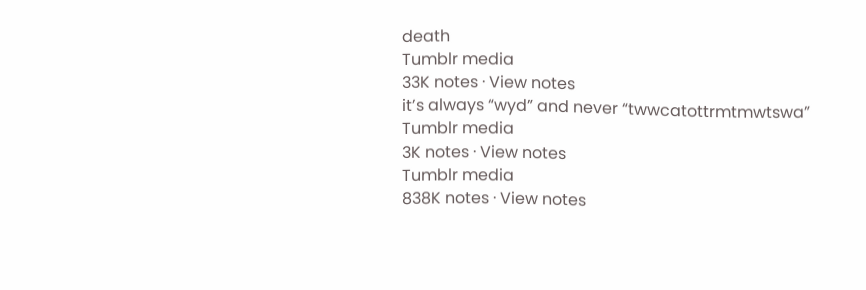death
Tumblr media
33K notes · View notes
it’s always “wyd” and never “twwcatottrmtmwtswa”
Tumblr media
3K notes · View notes
Tumblr media
838K notes · View notes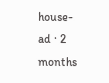house-ad · 2 months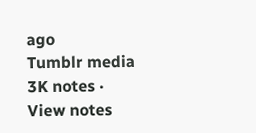ago
Tumblr media
3K notes · View notes